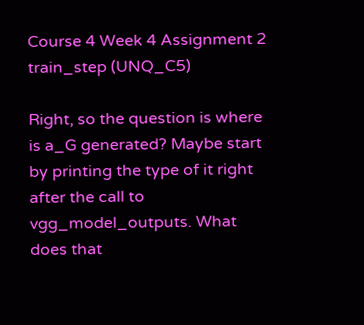Course 4 Week 4 Assignment 2 train_step (UNQ_C5)

Right, so the question is where is a_G generated? Maybe start by printing the type of it right after the call to vgg_model_outputs. What does that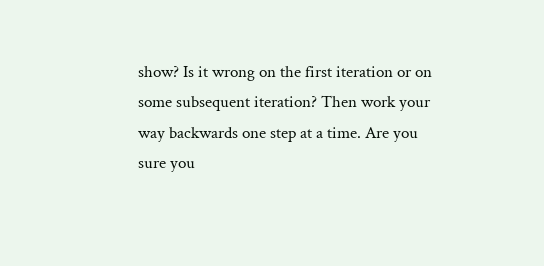show? Is it wrong on the first iteration or on some subsequent iteration? Then work your way backwards one step at a time. Are you sure you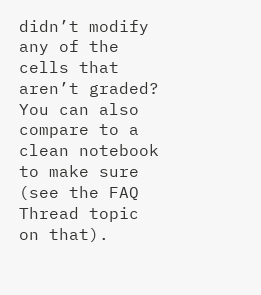didn’t modify any of the cells that aren’t graded? You can also compare to a clean notebook to make sure (see the FAQ Thread topic on that).